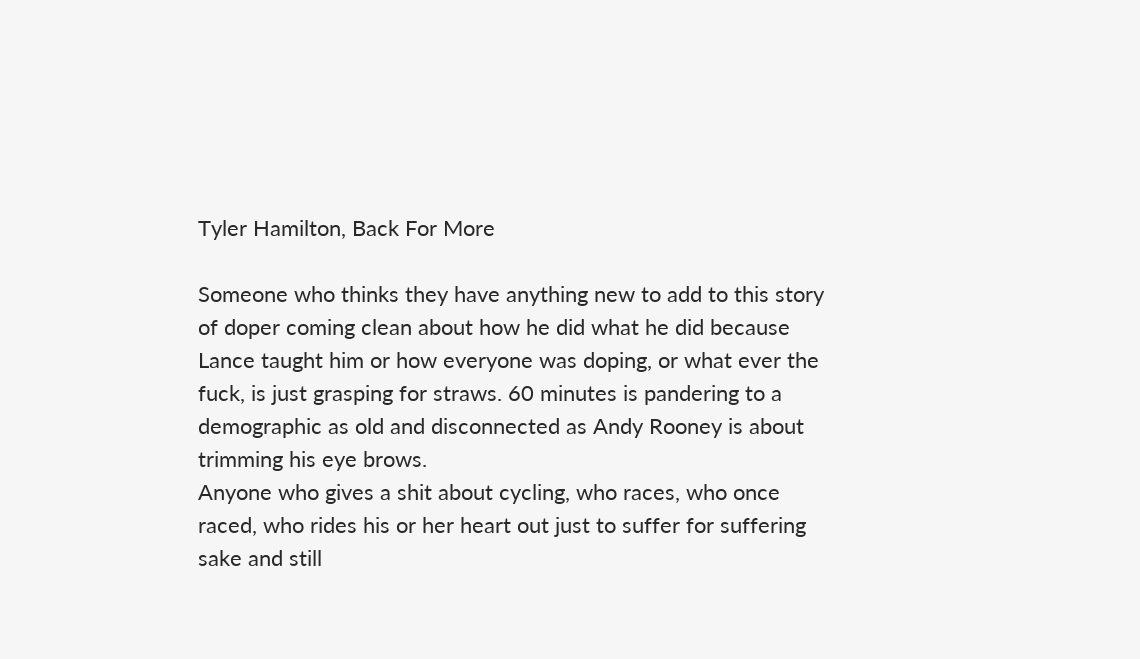Tyler Hamilton, Back For More

Someone who thinks they have anything new to add to this story of doper coming clean about how he did what he did because Lance taught him or how everyone was doping, or what ever the fuck, is just grasping for straws. 60 minutes is pandering to a demographic as old and disconnected as Andy Rooney is about trimming his eye brows.
Anyone who gives a shit about cycling, who races, who once raced, who rides his or her heart out just to suffer for suffering sake and still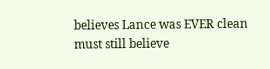believes Lance was EVER clean must still believe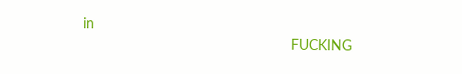in
                                                    FUCKING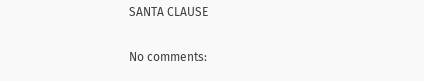SANTA CLAUSE

No comments: